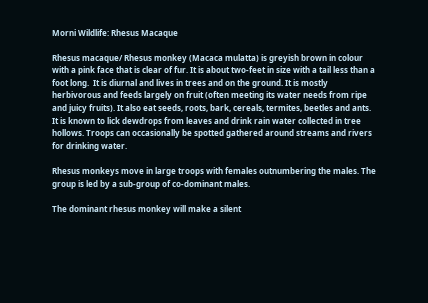Morni Wildlife: Rhesus Macaque

Rhesus macaque/ Rhesus monkey (Macaca mulatta) is greyish brown in colour with a pink face that is clear of fur. It is about two-feet in size with a tail less than a foot long.  It is diurnal and lives in trees and on the ground. It is mostly herbivorous and feeds largely on fruit (often meeting its water needs from ripe and juicy fruits). It also eat seeds, roots, bark, cereals, termites, beetles and ants. It is known to lick dewdrops from leaves and drink rain water collected in tree hollows. Troops can occasionally be spotted gathered around streams and rivers for drinking water.

Rhesus monkeys move in large troops with females outnumbering the males. The group is led by a sub-group of co-dominant males.

The dominant rhesus monkey will make a silent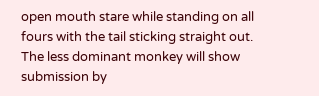open mouth stare while standing on all fours with the tail sticking straight out. The less dominant monkey will show submission by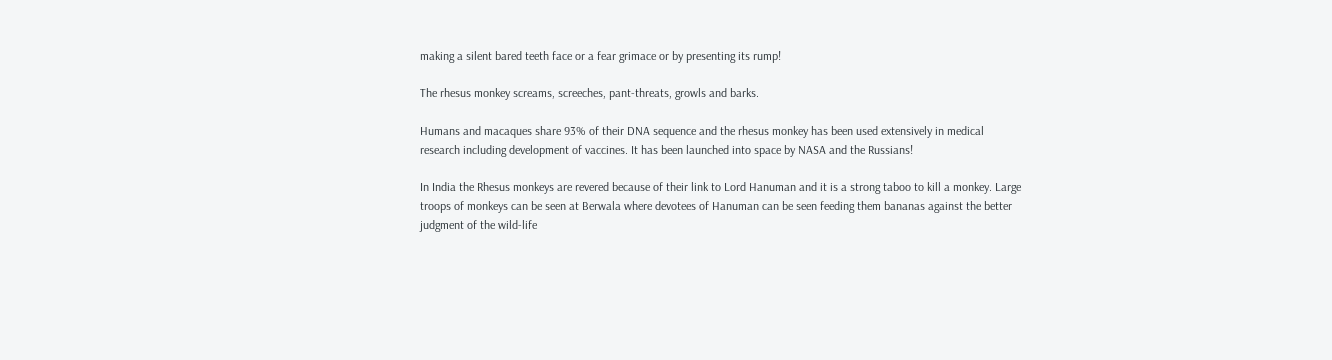making a silent bared teeth face or a fear grimace or by presenting its rump!

The rhesus monkey screams, screeches, pant-threats, growls and barks.

Humans and macaques share 93% of their DNA sequence and the rhesus monkey has been used extensively in medical research including development of vaccines. It has been launched into space by NASA and the Russians!

In India the Rhesus monkeys are revered because of their link to Lord Hanuman and it is a strong taboo to kill a monkey. Large troops of monkeys can be seen at Berwala where devotees of Hanuman can be seen feeding them bananas against the better judgment of the wild-life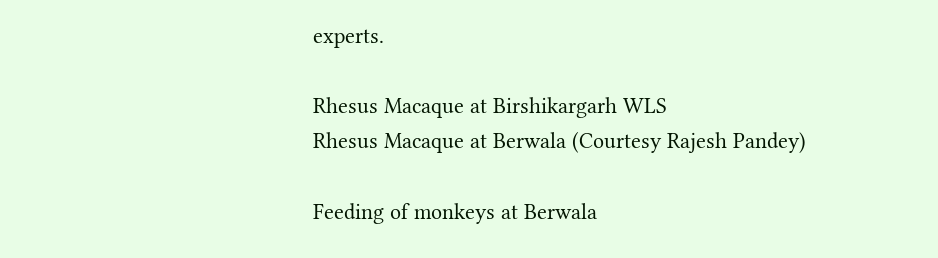experts.

Rhesus Macaque at Birshikargarh WLS
Rhesus Macaque at Berwala (Courtesy Rajesh Pandey)

Feeding of monkeys at Berwala